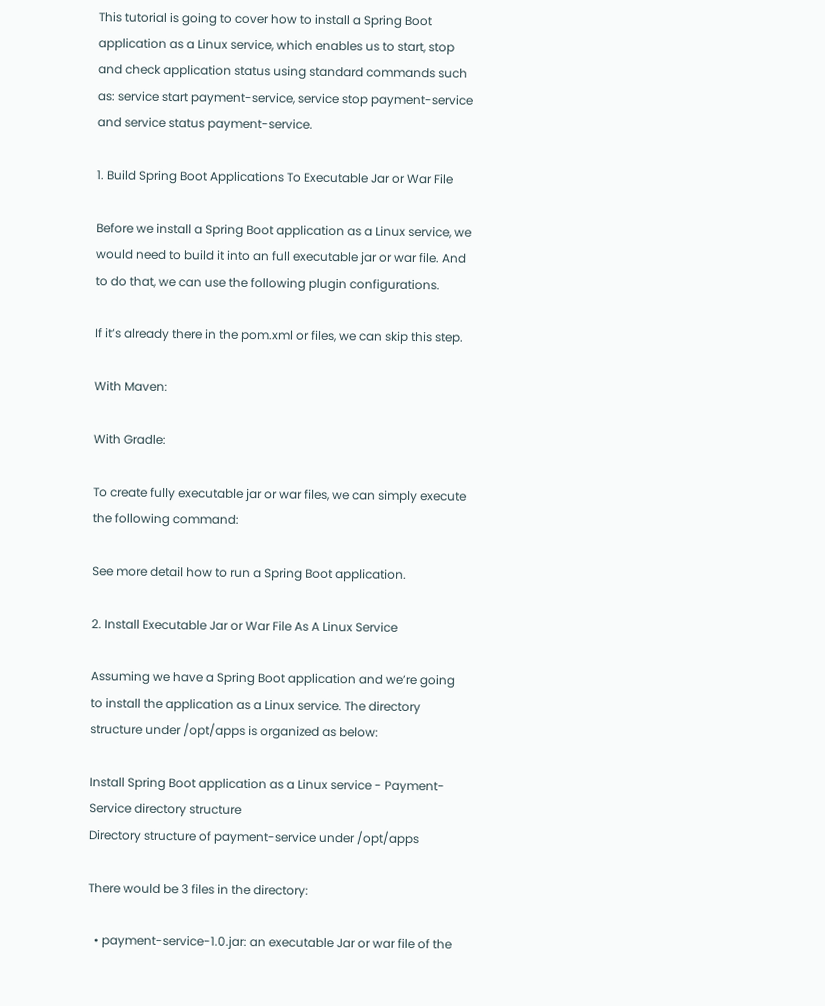This tutorial is going to cover how to install a Spring Boot application as a Linux service, which enables us to start, stop and check application status using standard commands such as: service start payment-service, service stop payment-service and service status payment-service.

1. Build Spring Boot Applications To Executable Jar or War File

Before we install a Spring Boot application as a Linux service, we would need to build it into an full executable jar or war file. And to do that, we can use the following plugin configurations.

If it’s already there in the pom.xml or files, we can skip this step.

With Maven:

With Gradle:

To create fully executable jar or war files, we can simply execute the following command:

See more detail how to run a Spring Boot application.

2. Install Executable Jar or War File As A Linux Service

Assuming we have a Spring Boot application and we’re going to install the application as a Linux service. The directory structure under /opt/apps is organized as below:

Install Spring Boot application as a Linux service - Payment-Service directory structure
Directory structure of payment-service under /opt/apps

There would be 3 files in the directory:

  • payment-service-1.0.jar: an executable Jar or war file of the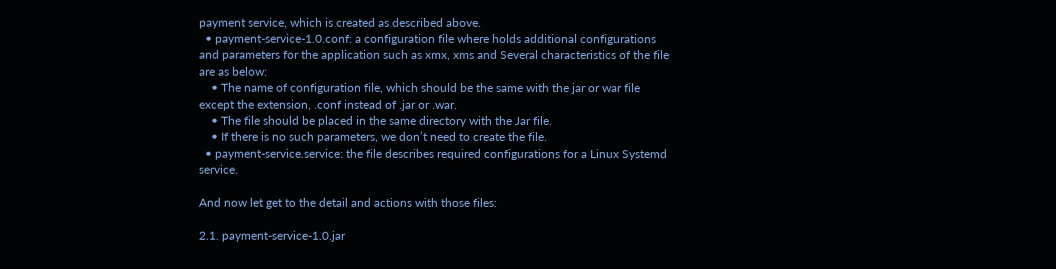payment service, which is created as described above.
  • payment-service-1.0.conf: a configuration file where holds additional configurations and parameters for the application such as xmx, xms and Several characteristics of the file are as below:
    • The name of configuration file, which should be the same with the jar or war file except the extension, .conf instead of .jar or .war.
    • The file should be placed in the same directory with the Jar file.
    • If there is no such parameters, we don’t need to create the file.
  • payment-service.service: the file describes required configurations for a Linux Systemd service.

And now let get to the detail and actions with those files:

2.1. payment-service-1.0.jar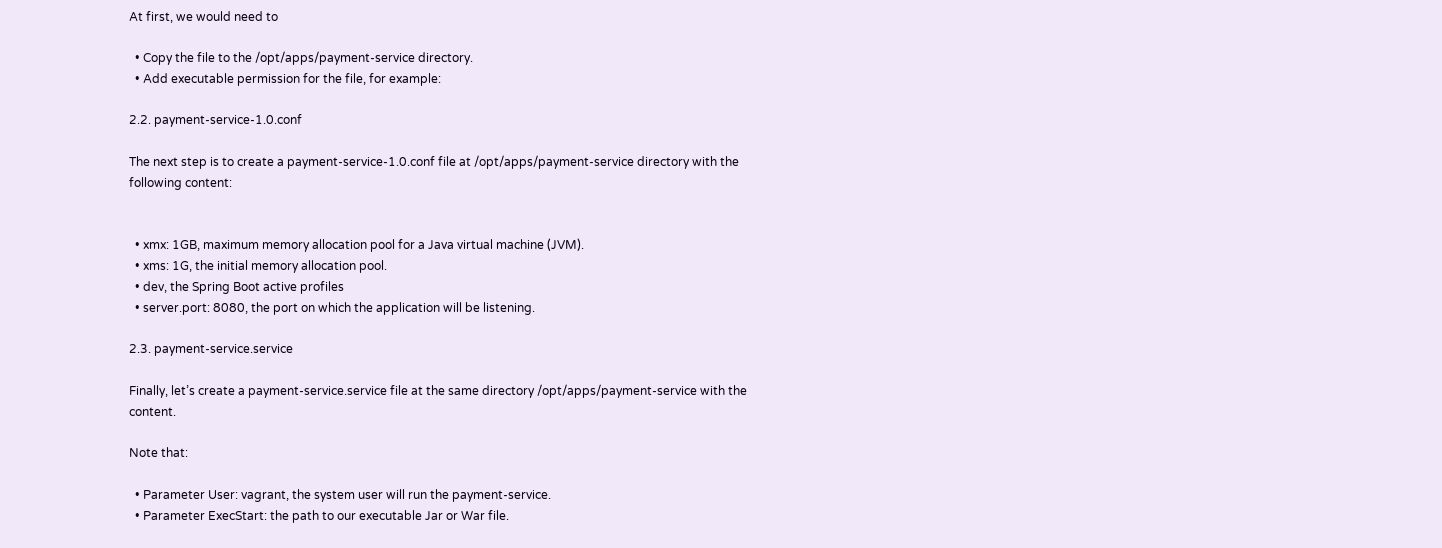At first, we would need to

  • Copy the file to the /opt/apps/payment-service directory.
  • Add executable permission for the file, for example:

2.2. payment-service-1.0.conf

The next step is to create a payment-service-1.0.conf file at /opt/apps/payment-service directory with the following content:


  • xmx: 1GB, maximum memory allocation pool for a Java virtual machine (JVM).
  • xms: 1G, the initial memory allocation pool.
  • dev, the Spring Boot active profiles
  • server.port: 8080, the port on which the application will be listening.

2.3. payment-service.service

Finally, let’s create a payment-service.service file at the same directory /opt/apps/payment-service with the content.

Note that:

  • Parameter User: vagrant, the system user will run the payment-service.
  • Parameter ExecStart: the path to our executable Jar or War file.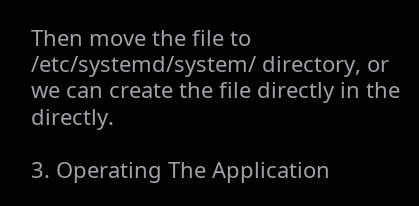Then move the file to /etc/systemd/system/ directory, or we can create the file directly in the directly.

3. Operating The Application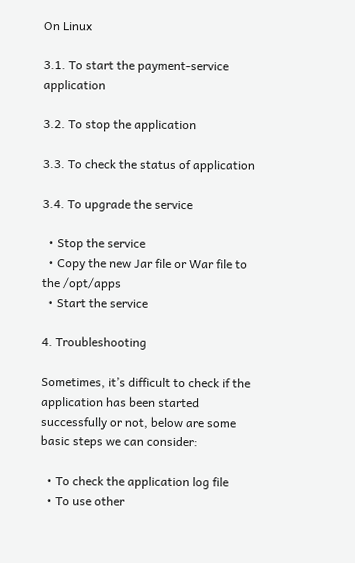On Linux

3.1. To start the payment-service application

3.2. To stop the application

3.3. To check the status of application

3.4. To upgrade the service

  • Stop the service
  • Copy the new Jar file or War file to the /opt/apps
  • Start the service

4. Troubleshooting

Sometimes, it’s difficult to check if the application has been started successfully or not, below are some basic steps we can consider:

  • To check the application log file
  • To use other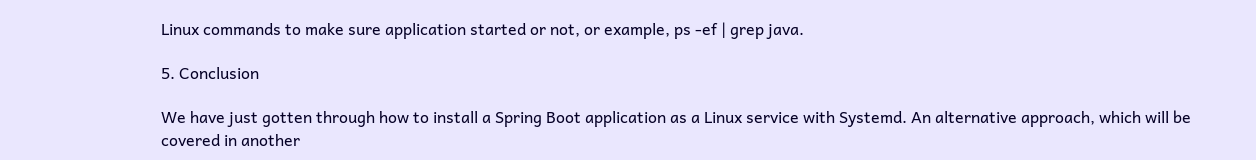Linux commands to make sure application started or not, or example, ps -ef | grep java.

5. Conclusion

We have just gotten through how to install a Spring Boot application as a Linux service with Systemd. An alternative approach, which will be covered in another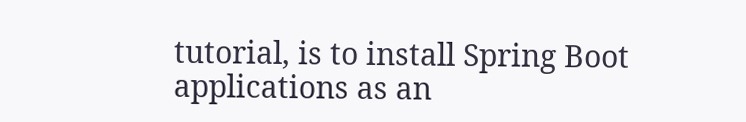tutorial, is to install Spring Boot applications as an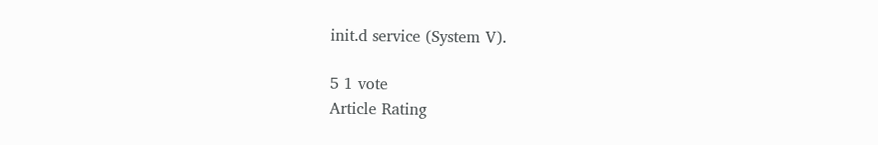init.d service (System V).

5 1 vote
Article Rating